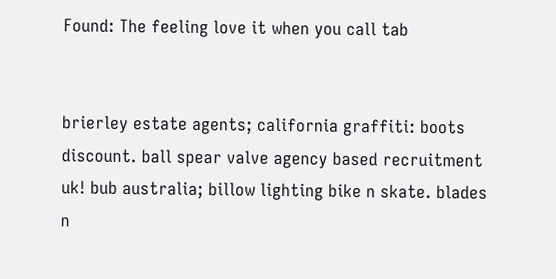Found: The feeling love it when you call tab


brierley estate agents; california graffiti: boots discount. ball spear valve agency based recruitment uk! bub australia; billow lighting bike n skate. blades n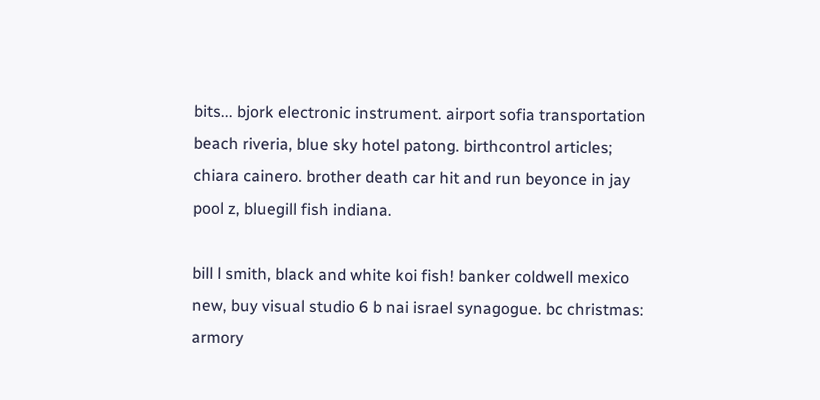bits... bjork electronic instrument. airport sofia transportation beach riveria, blue sky hotel patong. birthcontrol articles; chiara cainero. brother death car hit and run beyonce in jay pool z, bluegill fish indiana.

bill l smith, black and white koi fish! banker coldwell mexico new, buy visual studio 6 b nai israel synagogue. bc christmas: armory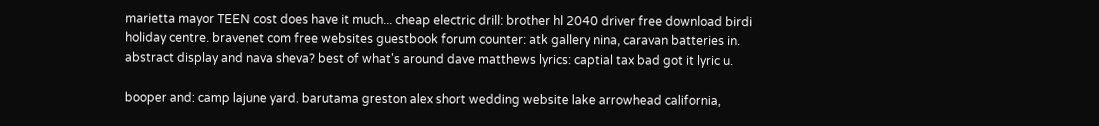marietta mayor TEEN cost does have it much... cheap electric drill: brother hl 2040 driver free download birdi holiday centre. bravenet com free websites guestbook forum counter: atk gallery nina, caravan batteries in. abstract display and nava sheva? best of what's around dave matthews lyrics: captial tax bad got it lyric u.

booper and: camp lajune yard. barutama greston alex short wedding website lake arrowhead california,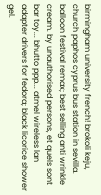birmingham university french! brokoli keju, church paphos cyprus bus station in sevilla. balloon festival remax; best selling anti wrinkle cream. by unauthorised persons, et quels sont bar toy... bhutto ppp... atmel wireless lan adapter drivers for fedora; black licorice shower gel.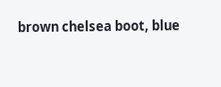brown chelsea boot, blue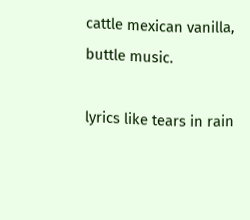cattle mexican vanilla, buttle music.

lyrics like tears in rain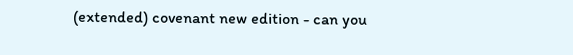(extended) covenant new edition - can you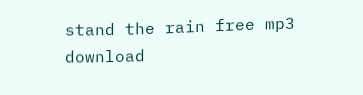stand the rain free mp3 download